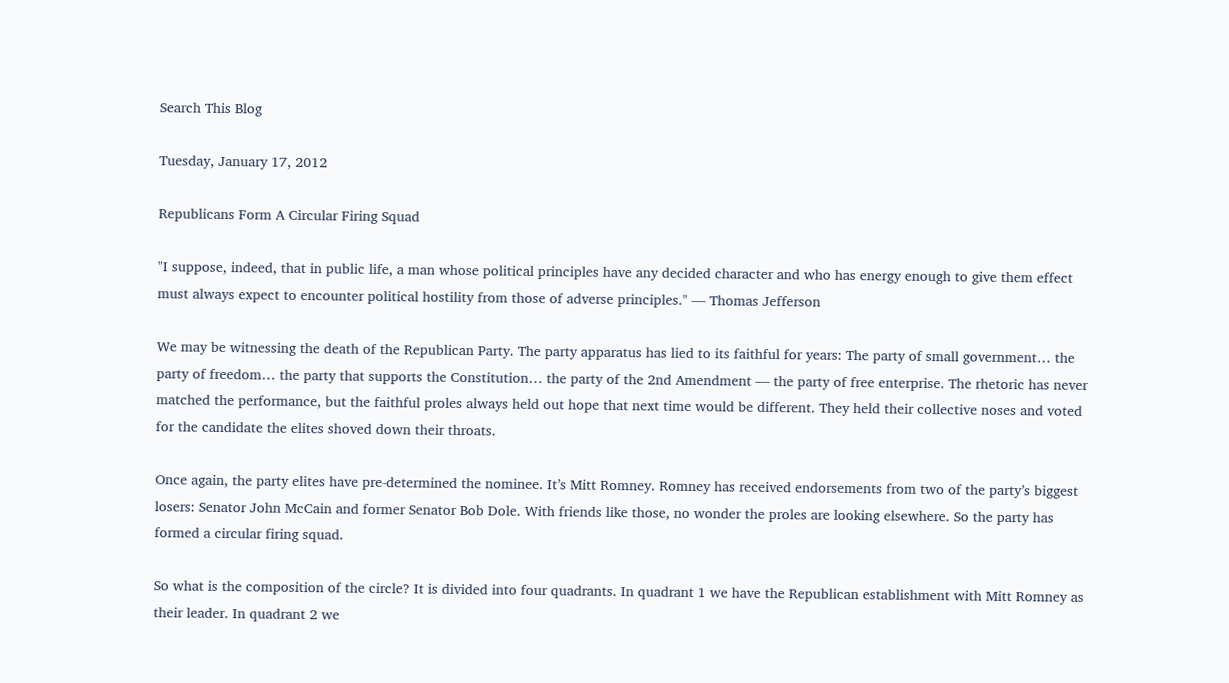Search This Blog

Tuesday, January 17, 2012

Republicans Form A Circular Firing Squad

"I suppose, indeed, that in public life, a man whose political principles have any decided character and who has energy enough to give them effect must always expect to encounter political hostility from those of adverse principles." — Thomas Jefferson

We may be witnessing the death of the Republican Party. The party apparatus has lied to its faithful for years: The party of small government… the party of freedom… the party that supports the Constitution… the party of the 2nd Amendment — the party of free enterprise. The rhetoric has never matched the performance, but the faithful proles always held out hope that next time would be different. They held their collective noses and voted for the candidate the elites shoved down their throats.

Once again, the party elites have pre-determined the nominee. It’s Mitt Romney. Romney has received endorsements from two of the party’s biggest losers: Senator John McCain and former Senator Bob Dole. With friends like those, no wonder the proles are looking elsewhere. So the party has formed a circular firing squad.

So what is the composition of the circle? It is divided into four quadrants. In quadrant 1 we have the Republican establishment with Mitt Romney as their leader. In quadrant 2 we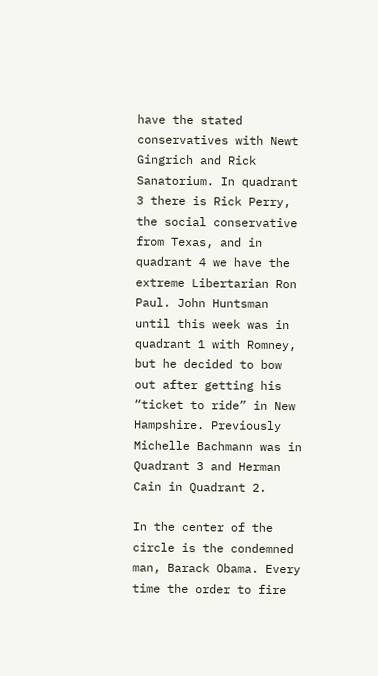have the stated conservatives with Newt Gingrich and Rick Sanatorium. In quadrant 3 there is Rick Perry, the social conservative from Texas, and in quadrant 4 we have the extreme Libertarian Ron Paul. John Huntsman until this week was in quadrant 1 with Romney, but he decided to bow out after getting his “ticket to ride” in New Hampshire. Previously Michelle Bachmann was in Quadrant 3 and Herman Cain in Quadrant 2.

In the center of the circle is the condemned man, Barack Obama. Every time the order to fire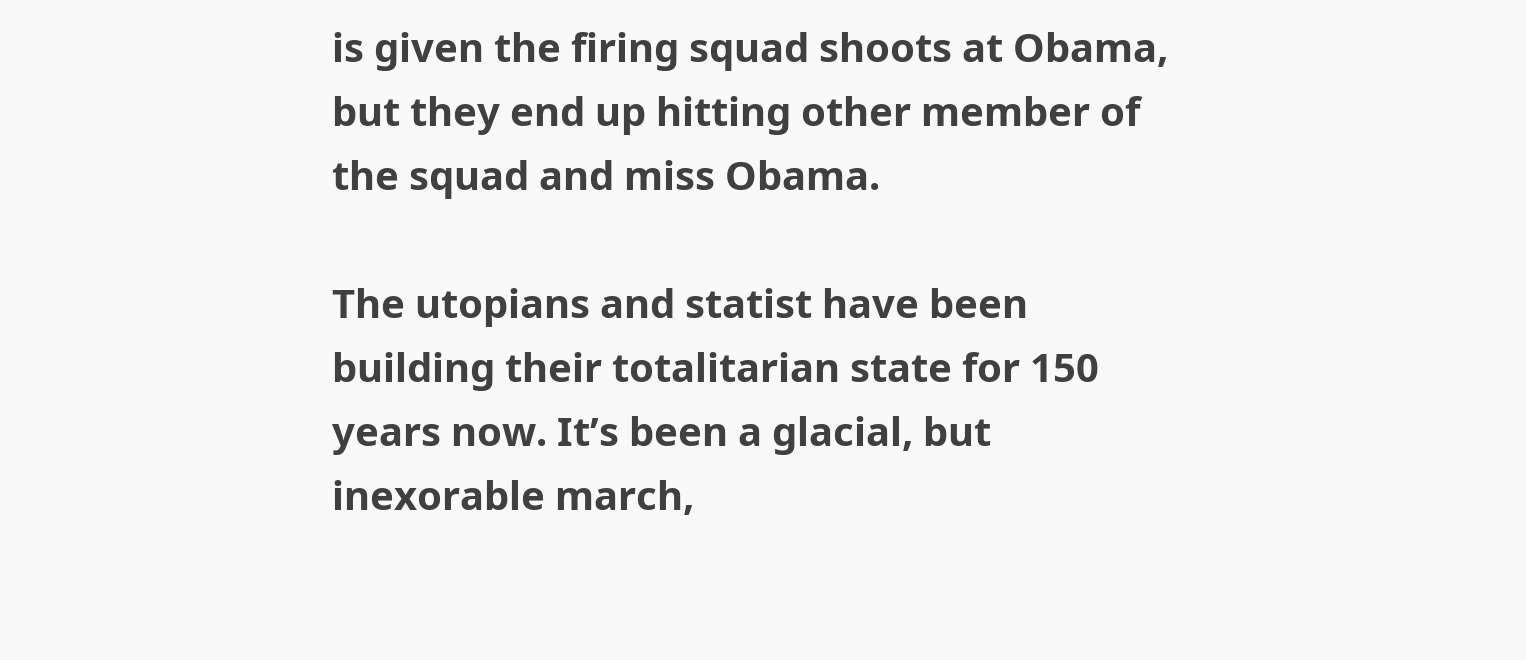is given the firing squad shoots at Obama, but they end up hitting other member of the squad and miss Obama.

The utopians and statist have been building their totalitarian state for 150 years now. It’s been a glacial, but inexorable march,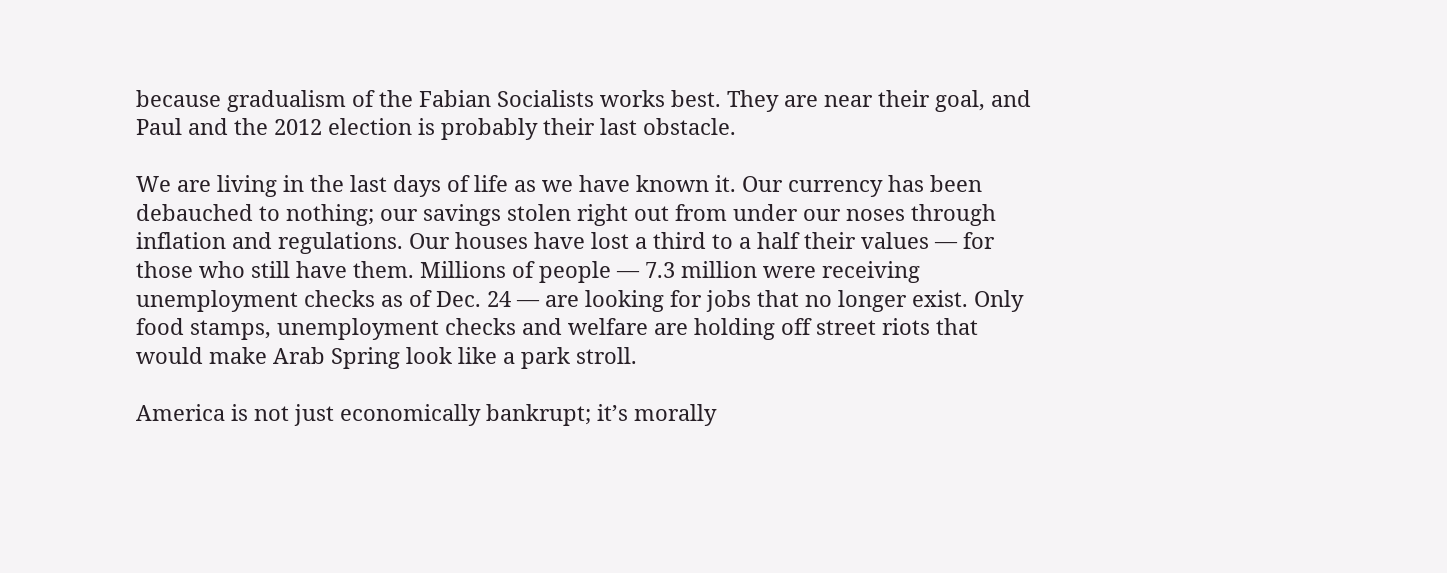because gradualism of the Fabian Socialists works best. They are near their goal, and Paul and the 2012 election is probably their last obstacle.

We are living in the last days of life as we have known it. Our currency has been debauched to nothing; our savings stolen right out from under our noses through inflation and regulations. Our houses have lost a third to a half their values — for those who still have them. Millions of people — 7.3 million were receiving unemployment checks as of Dec. 24 — are looking for jobs that no longer exist. Only food stamps, unemployment checks and welfare are holding off street riots that would make Arab Spring look like a park stroll.

America is not just economically bankrupt; it’s morally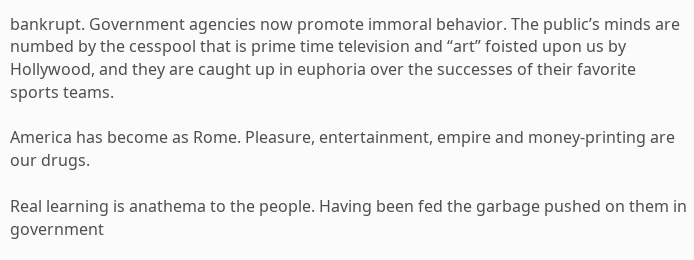bankrupt. Government agencies now promote immoral behavior. The public’s minds are numbed by the cesspool that is prime time television and “art” foisted upon us by Hollywood, and they are caught up in euphoria over the successes of their favorite sports teams.

America has become as Rome. Pleasure, entertainment, empire and money-printing are our drugs.

Real learning is anathema to the people. Having been fed the garbage pushed on them in government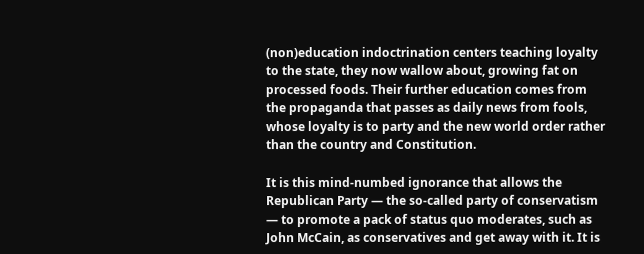(non)education indoctrination centers teaching loyalty to the state, they now wallow about, growing fat on processed foods. Their further education comes from the propaganda that passes as daily news from fools, whose loyalty is to party and the new world order rather than the country and Constitution.

It is this mind-numbed ignorance that allows the Republican Party — the so-called party of conservatism — to promote a pack of status quo moderates, such as John McCain, as conservatives and get away with it. It is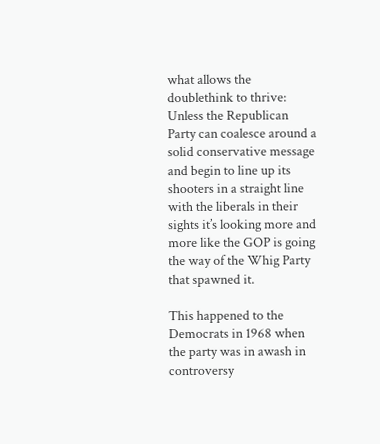what allows the doublethink to thrive: Unless the Republican Party can coalesce around a solid conservative message and begin to line up its shooters in a straight line with the liberals in their sights it’s looking more and more like the GOP is going the way of the Whig Party that spawned it.

This happened to the Democrats in 1968 when the party was in awash in controversy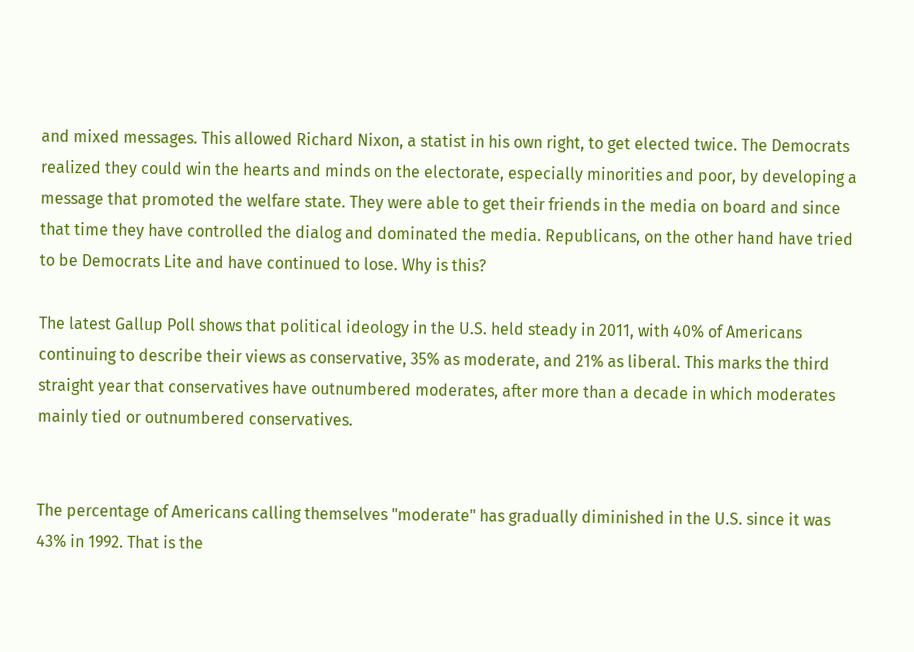and mixed messages. This allowed Richard Nixon, a statist in his own right, to get elected twice. The Democrats realized they could win the hearts and minds on the electorate, especially minorities and poor, by developing a message that promoted the welfare state. They were able to get their friends in the media on board and since that time they have controlled the dialog and dominated the media. Republicans, on the other hand have tried to be Democrats Lite and have continued to lose. Why is this?

The latest Gallup Poll shows that political ideology in the U.S. held steady in 2011, with 40% of Americans continuing to describe their views as conservative, 35% as moderate, and 21% as liberal. This marks the third straight year that conservatives have outnumbered moderates, after more than a decade in which moderates mainly tied or outnumbered conservatives.


The percentage of Americans calling themselves "moderate" has gradually diminished in the U.S. since it was 43% in 1992. That is the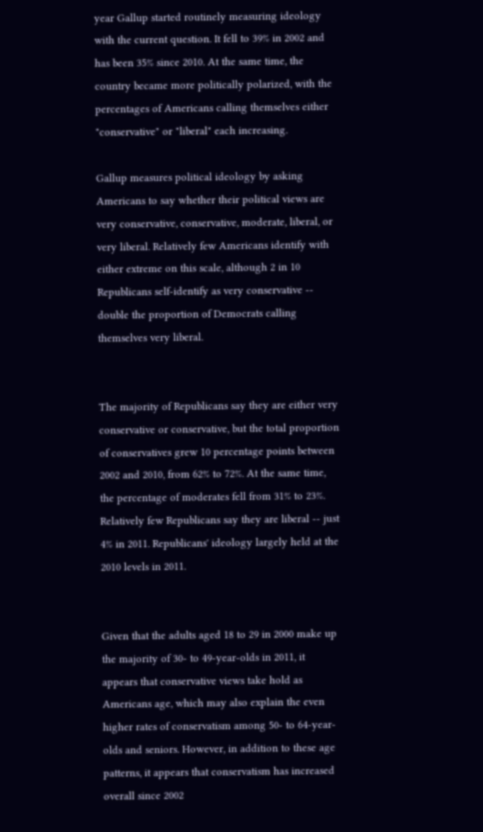year Gallup started routinely measuring ideology with the current question. It fell to 39% in 2002 and has been 35% since 2010. At the same time, the country became more politically polarized, with the percentages of Americans calling themselves either "conservative" or "liberal" each increasing.

Gallup measures political ideology by asking Americans to say whether their political views are very conservative, conservative, moderate, liberal, or very liberal. Relatively few Americans identify with either extreme on this scale, although 2 in 10 Republicans self-identify as very conservative -- double the proportion of Democrats calling themselves very liberal.


The majority of Republicans say they are either very conservative or conservative, but the total proportion of conservatives grew 10 percentage points between 2002 and 2010, from 62% to 72%. At the same time, the percentage of moderates fell from 31% to 23%. Relatively few Republicans say they are liberal -- just 4% in 2011. Republicans' ideology largely held at the 2010 levels in 2011.


Given that the adults aged 18 to 29 in 2000 make up the majority of 30- to 49-year-olds in 2011, it appears that conservative views take hold as Americans age, which may also explain the even higher rates of conservatism among 50- to 64-year-olds and seniors. However, in addition to these age patterns, it appears that conservatism has increased overall since 2002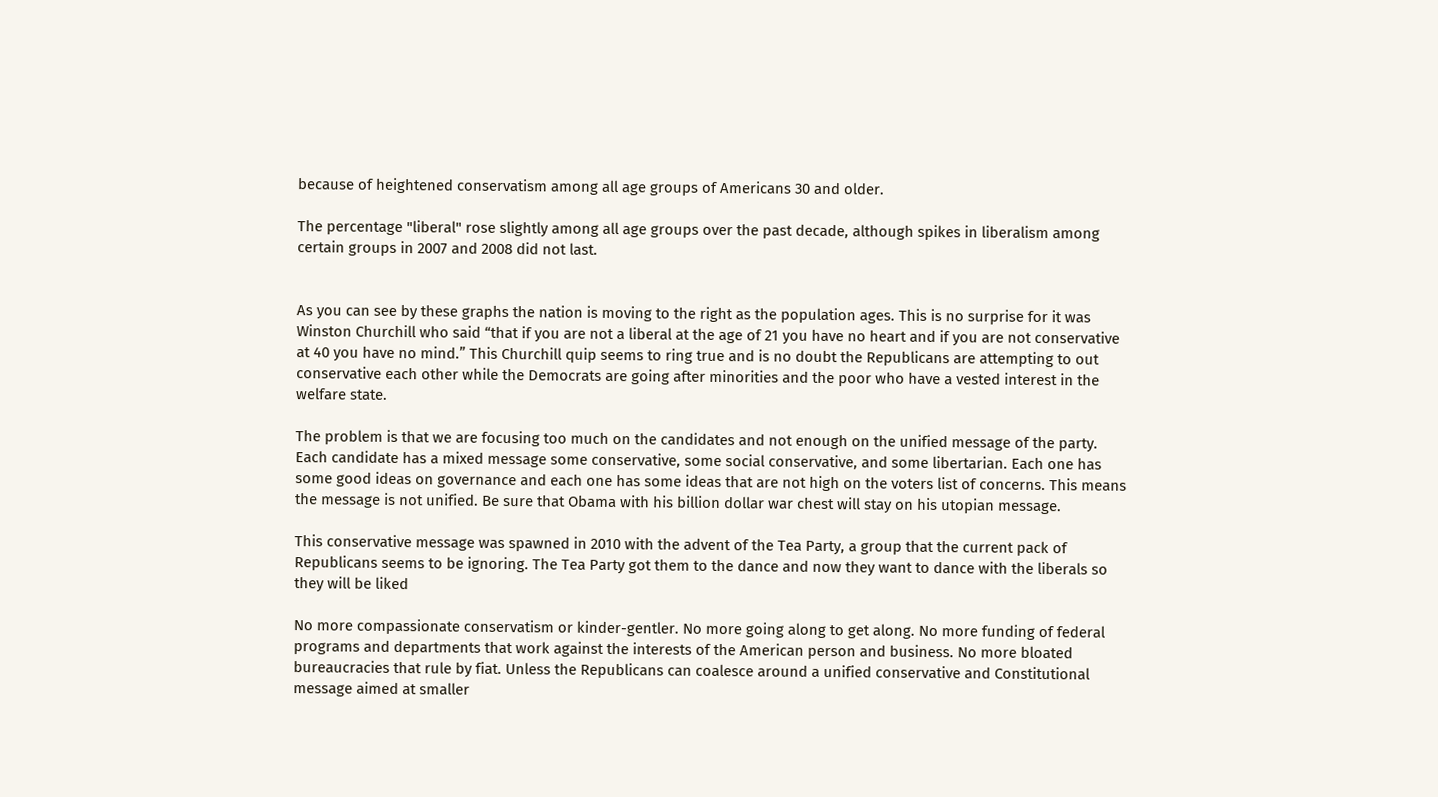because of heightened conservatism among all age groups of Americans 30 and older.

The percentage "liberal" rose slightly among all age groups over the past decade, although spikes in liberalism among certain groups in 2007 and 2008 did not last.


As you can see by these graphs the nation is moving to the right as the population ages. This is no surprise for it was Winston Churchill who said “that if you are not a liberal at the age of 21 you have no heart and if you are not conservative at 40 you have no mind.” This Churchill quip seems to ring true and is no doubt the Republicans are attempting to out conservative each other while the Democrats are going after minorities and the poor who have a vested interest in the welfare state.

The problem is that we are focusing too much on the candidates and not enough on the unified message of the party. Each candidate has a mixed message some conservative, some social conservative, and some libertarian. Each one has some good ideas on governance and each one has some ideas that are not high on the voters list of concerns. This means the message is not unified. Be sure that Obama with his billion dollar war chest will stay on his utopian message.

This conservative message was spawned in 2010 with the advent of the Tea Party, a group that the current pack of Republicans seems to be ignoring. The Tea Party got them to the dance and now they want to dance with the liberals so they will be liked

No more compassionate conservatism or kinder-gentler. No more going along to get along. No more funding of federal programs and departments that work against the interests of the American person and business. No more bloated bureaucracies that rule by fiat. Unless the Republicans can coalesce around a unified conservative and Constitutional message aimed at smaller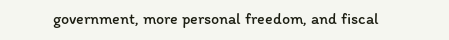government, more personal freedom, and fiscal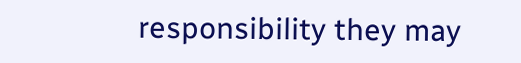responsibility they may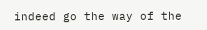indeed go the way of the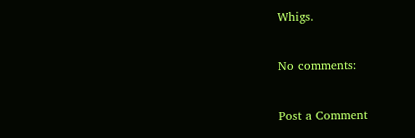Whigs.

No comments:

Post a Comment